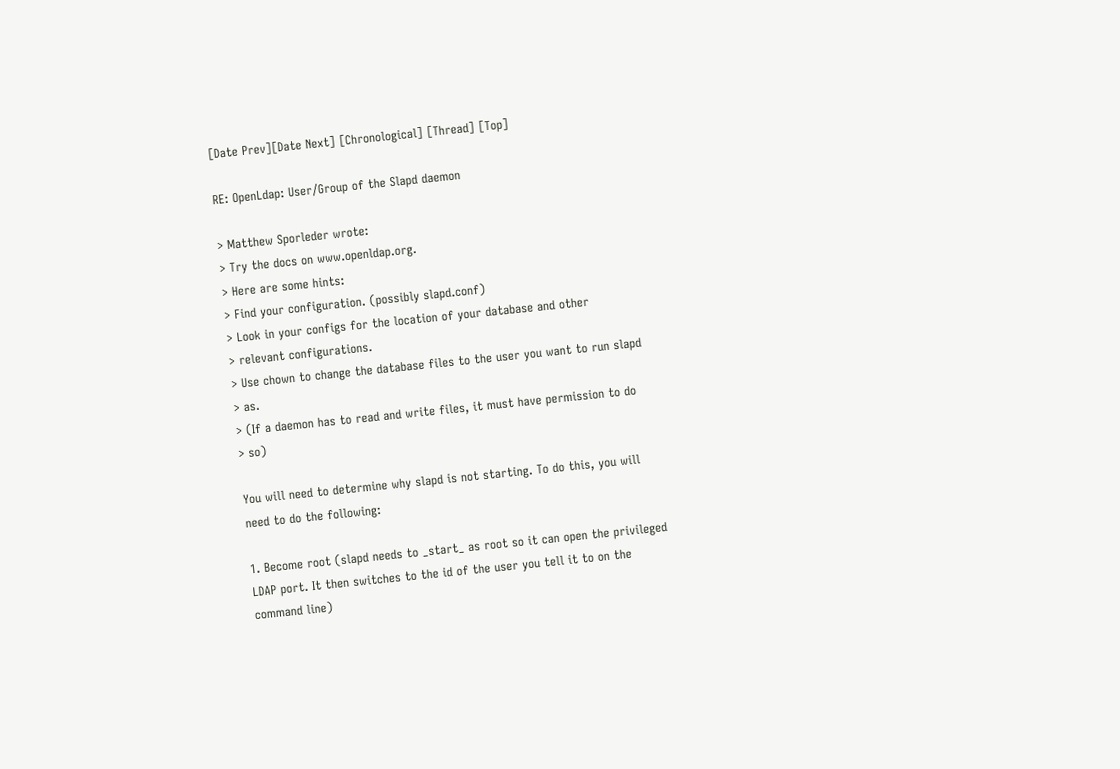[Date Prev][Date Next] [Chronological] [Thread] [Top]

RE: OpenLdap: User/Group of the Slapd daemon

> Matthew Sporleder wrote:
> Try the docs on www.openldap.org.
> Here are some hints:
> Find your configuration. (possibly slapd.conf)
> Look in your configs for the location of your database and other
> relevant configurations.
> Use chown to change the database files to the user you want to run slapd
> as.
> (If a daemon has to read and write files, it must have permission to do
> so)

You will need to determine why slapd is not starting. To do this, you will
need to do the following:

1. Become root (slapd needs to _start_ as root so it can open the privileged
LDAP port. It then switches to the id of the user you tell it to on the
command line)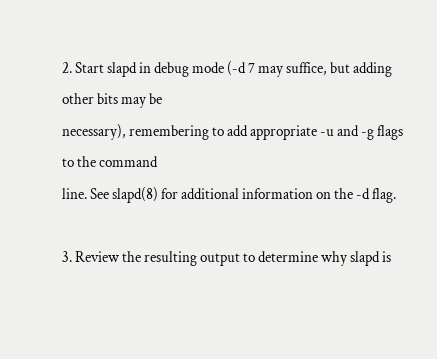2. Start slapd in debug mode (-d 7 may suffice, but adding other bits may be
necessary), remembering to add appropriate -u and -g flags to the command
line. See slapd(8) for additional information on the -d flag.

3. Review the resulting output to determine why slapd is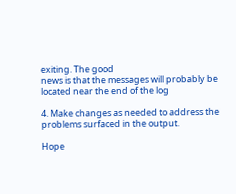exiting. The good
news is that the messages will probably be located near the end of the log

4. Make changes as needed to address the problems surfaced in the output.

Hope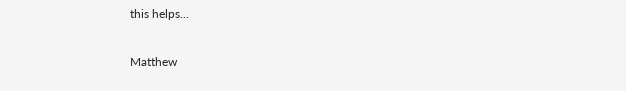this helps...

Matthew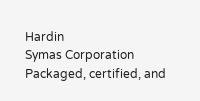Hardin
Symas Corporation
Packaged, certified, and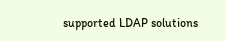supported LDAP solutions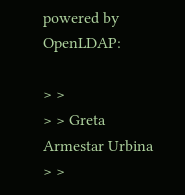powered by OpenLDAP:

> >
> > Greta Armestar Urbina
> >